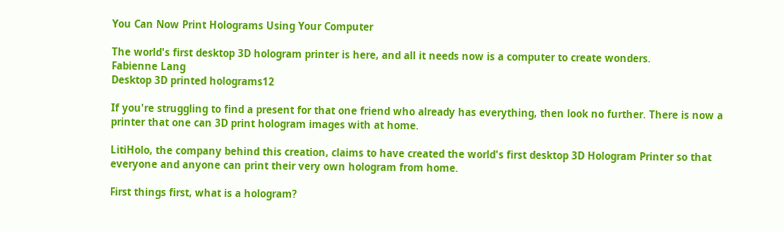You Can Now Print Holograms Using Your Computer

The world's first desktop 3D hologram printer is here, and all it needs now is a computer to create wonders.
Fabienne Lang
Desktop 3D printed holograms12

If you're struggling to find a present for that one friend who already has everything, then look no further. There is now a printer that one can 3D print hologram images with at home.

LitiHolo, the company behind this creation, claims to have created the world's first desktop 3D Hologram Printer so that everyone and anyone can print their very own hologram from home.

First things first, what is a hologram?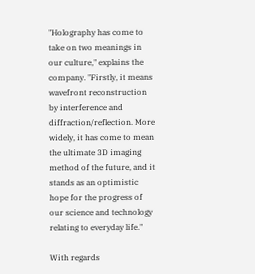"Holography has come to take on two meanings in our culture," explains the company. "Firstly, it means wavefront reconstruction by interference and diffraction/reflection. More widely, it has come to mean the ultimate 3D imaging method of the future, and it stands as an optimistic hope for the progress of our science and technology relating to everyday life."

With regards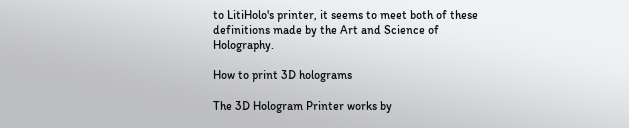to LitiHolo's printer, it seems to meet both of these definitions made by the Art and Science of Holography.

How to print 3D holograms

The 3D Hologram Printer works by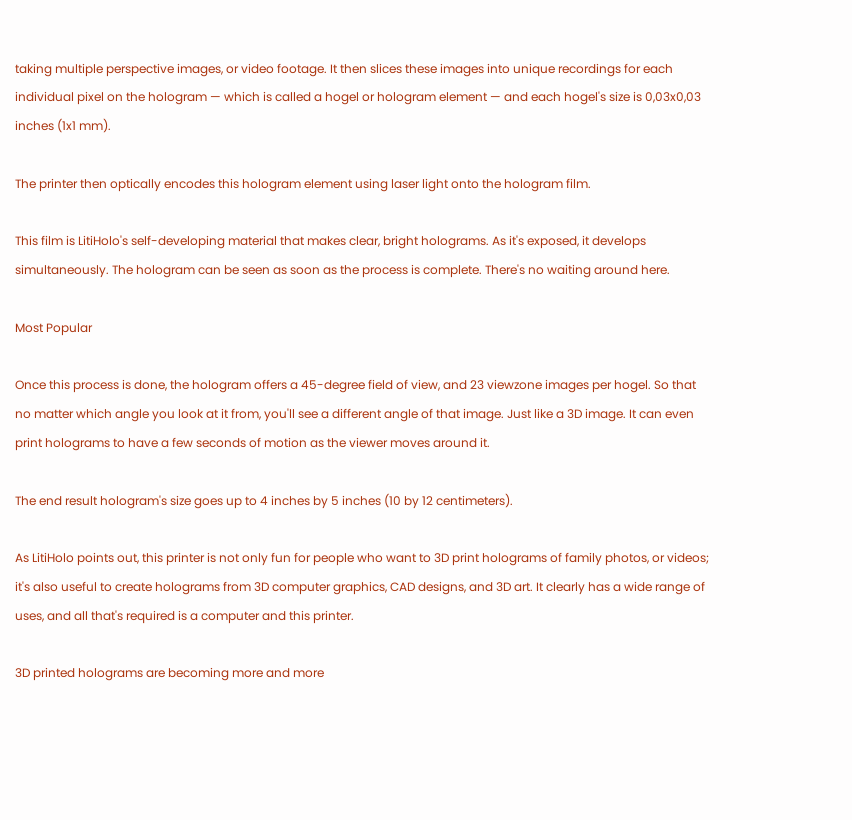taking multiple perspective images, or video footage. It then slices these images into unique recordings for each individual pixel on the hologram — which is called a hogel or hologram element — and each hogel's size is 0,03x0,03 inches (1x1 mm).

The printer then optically encodes this hologram element using laser light onto the hologram film.

This film is LitiHolo's self-developing material that makes clear, bright holograms. As it's exposed, it develops simultaneously. The hologram can be seen as soon as the process is complete. There's no waiting around here.

Most Popular

Once this process is done, the hologram offers a 45-degree field of view, and 23 viewzone images per hogel. So that no matter which angle you look at it from, you'll see a different angle of that image. Just like a 3D image. It can even print holograms to have a few seconds of motion as the viewer moves around it.

The end result hologram's size goes up to 4 inches by 5 inches (10 by 12 centimeters).

As LitiHolo points out, this printer is not only fun for people who want to 3D print holograms of family photos, or videos; it's also useful to create holograms from 3D computer graphics, CAD designs, and 3D art. It clearly has a wide range of uses, and all that's required is a computer and this printer.

3D printed holograms are becoming more and more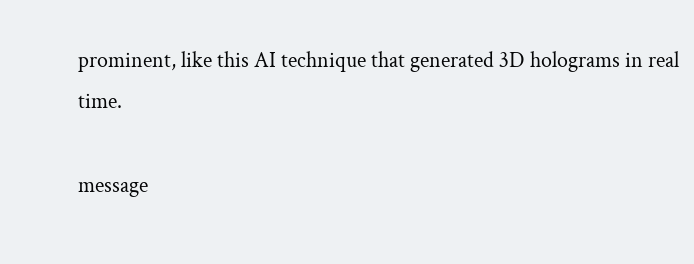prominent, like this AI technique that generated 3D holograms in real time.

message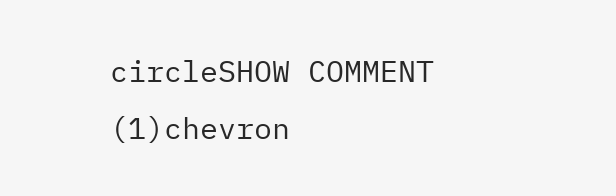circleSHOW COMMENT (1)chevron